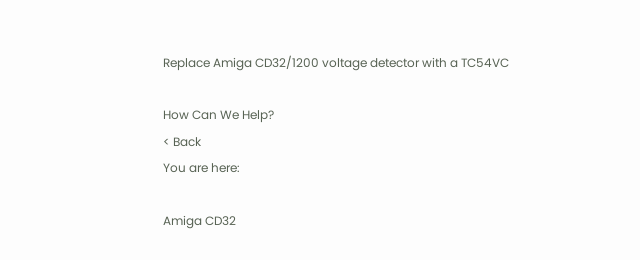Replace Amiga CD32/1200 voltage detector with a TC54VC

How Can We Help?
< Back
You are here:

Amiga CD32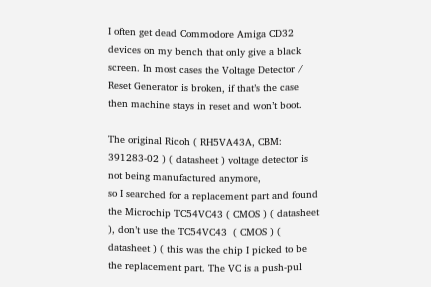I often get dead Commodore Amiga CD32 devices on my bench that only give a black screen. In most cases the Voltage Detector / Reset Generator is broken, if that’s the case then machine stays in reset and won’t boot.

The original Ricoh ( RH5VA43A, CBM: 391283-02 ) ( datasheet ) voltage detector is not being manufactured anymore,
so I searched for a replacement part and found the Microchip TC54VC43 ( CMOS ) ( datasheet ), don’t use the TC54VC43  ( CMOS ) ( datasheet ) ( this was the chip I picked to be the replacement part. The VC is a push-pul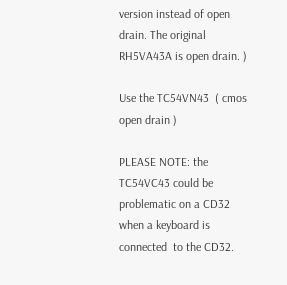version instead of open drain. The original RH5VA43A is open drain. )

Use the TC54VN43  ( cmos open drain )

PLEASE NOTE: the TC54VC43 could be problematic on a CD32 when a keyboard is connected  to the CD32.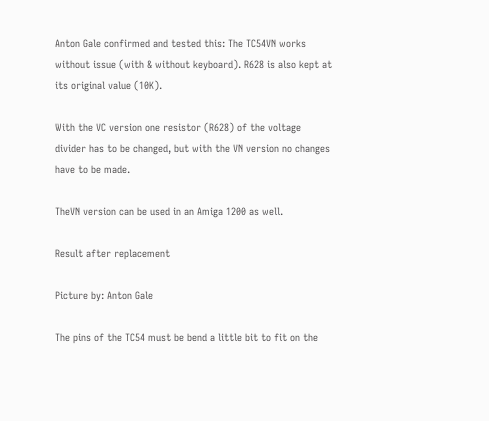Anton Gale confirmed and tested this: The TC54VN works without issue (with & without keyboard). R628 is also kept at its original value (10K).

With the VC version one resistor (R628) of the voltage divider has to be changed, but with the VN version no changes have to be made.

TheVN version can be used in an Amiga 1200 as well.

Result after replacement

Picture by: Anton Gale

The pins of the TC54 must be bend a little bit to fit on the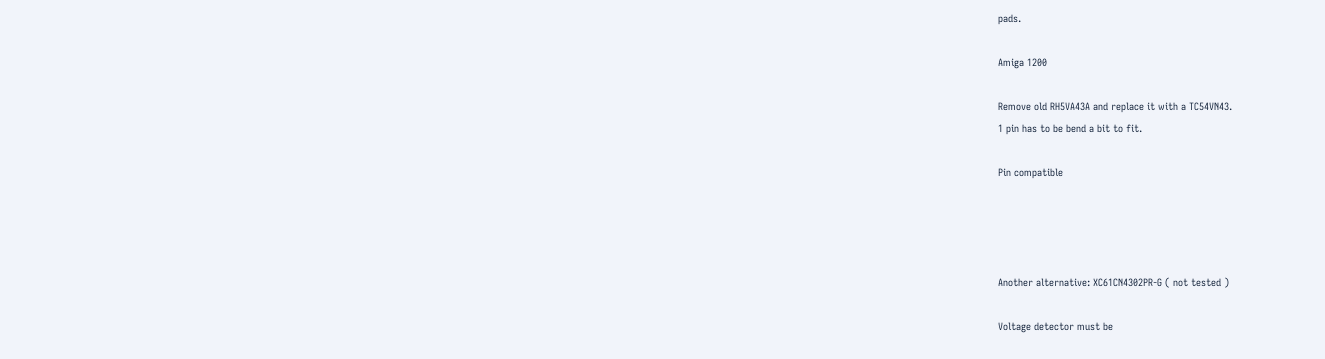pads.

Amiga 1200

Remove old RH5VA43A and replace it with a TC54VN43.
1 pin has to be bend a bit to fit.

Pin compatible




Another alternative: XC61CN4302PR-G ( not tested )

Voltage detector must be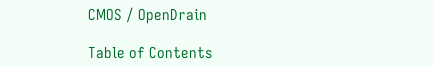CMOS / OpenDrain

Table of Contents